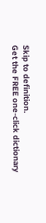Skip to definition.
Get the FREE one-click dictionary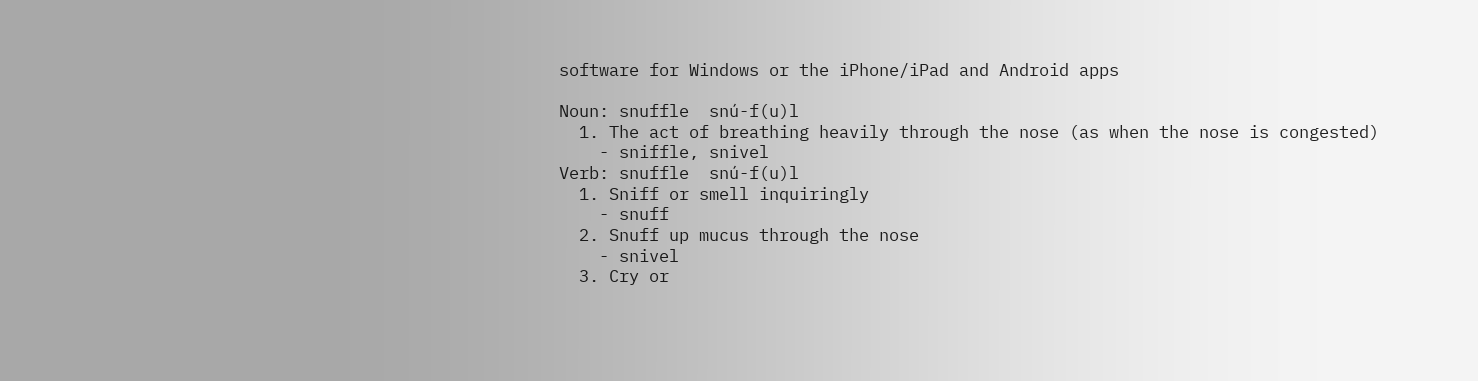software for Windows or the iPhone/iPad and Android apps

Noun: snuffle  snú-f(u)l
  1. The act of breathing heavily through the nose (as when the nose is congested)
    - sniffle, snivel
Verb: snuffle  snú-f(u)l
  1. Sniff or smell inquiringly
    - snuff
  2. Snuff up mucus through the nose
    - snivel
  3. Cry or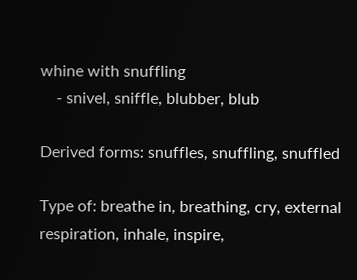whine with snuffling
    - snivel, sniffle, blubber, blub

Derived forms: snuffles, snuffling, snuffled

Type of: breathe in, breathing, cry, external respiration, inhale, inspire,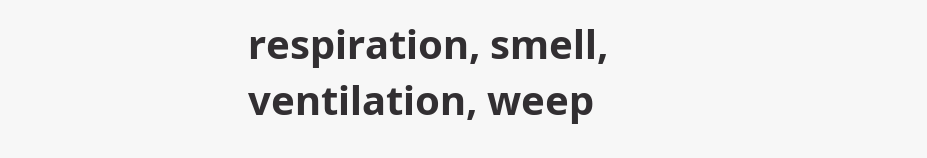respiration, smell, ventilation, weep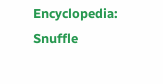Encyclopedia: Snuffle